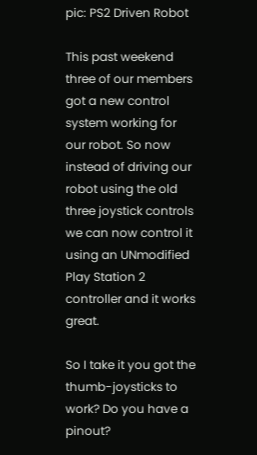pic: PS2 Driven Robot

This past weekend three of our members got a new control system working for our robot. So now instead of driving our robot using the old three joystick controls we can now control it using an UNmodified Play Station 2 controller and it works great.

So I take it you got the thumb-joysticks to work? Do you have a pinout?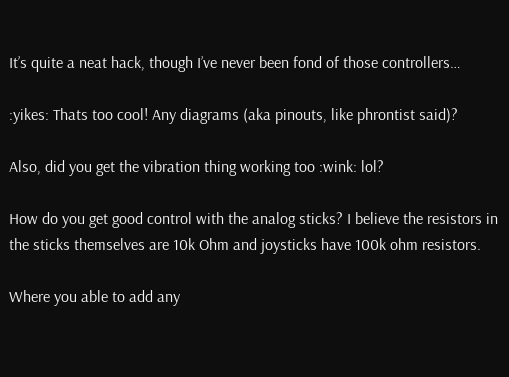It’s quite a neat hack, though I’ve never been fond of those controllers…

:yikes: Thats too cool! Any diagrams (aka pinouts, like phrontist said)?

Also, did you get the vibration thing working too :wink: lol?

How do you get good control with the analog sticks? I believe the resistors in the sticks themselves are 10k Ohm and joysticks have 100k ohm resistors.

Where you able to add any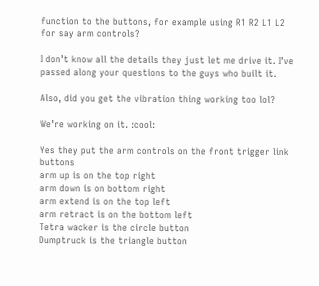function to the buttons, for example using R1 R2 L1 L2 for say arm controls?

I don’t know all the details they just let me drive it. I’ve passed along your questions to the guys who built it.

Also, did you get the vibration thing working too lol?

We’re working on it. :cool:

Yes they put the arm controls on the front trigger link buttons
arm up is on the top right
arm down is on bottom right
arm extend is on the top left
arm retract is on the bottom left
Tetra wacker is the circle button
Dumptruck is the triangle button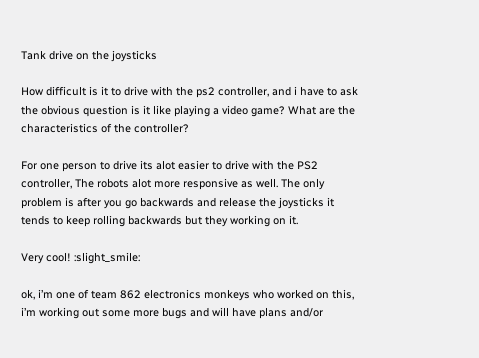Tank drive on the joysticks

How difficult is it to drive with the ps2 controller, and i have to ask the obvious question is it like playing a video game? What are the characteristics of the controller?

For one person to drive its alot easier to drive with the PS2 controller, The robots alot more responsive as well. The only problem is after you go backwards and release the joysticks it tends to keep rolling backwards but they working on it.

Very cool! :slight_smile:

ok, i’m one of team 862 electronics monkeys who worked on this, i’m working out some more bugs and will have plans and/or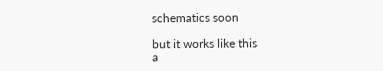schematics soon

but it works like this
a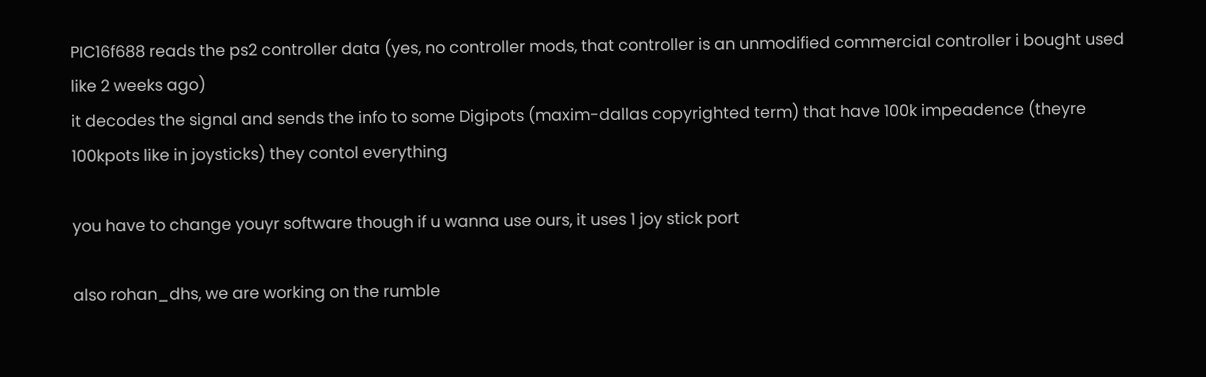PIC16f688 reads the ps2 controller data (yes, no controller mods, that controller is an unmodified commercial controller i bought used like 2 weeks ago)
it decodes the signal and sends the info to some Digipots (maxim-dallas copyrighted term) that have 100k impeadence (theyre 100kpots like in joysticks) they contol everything

you have to change youyr software though if u wanna use ours, it uses 1 joy stick port

also rohan_dhs, we are working on the rumble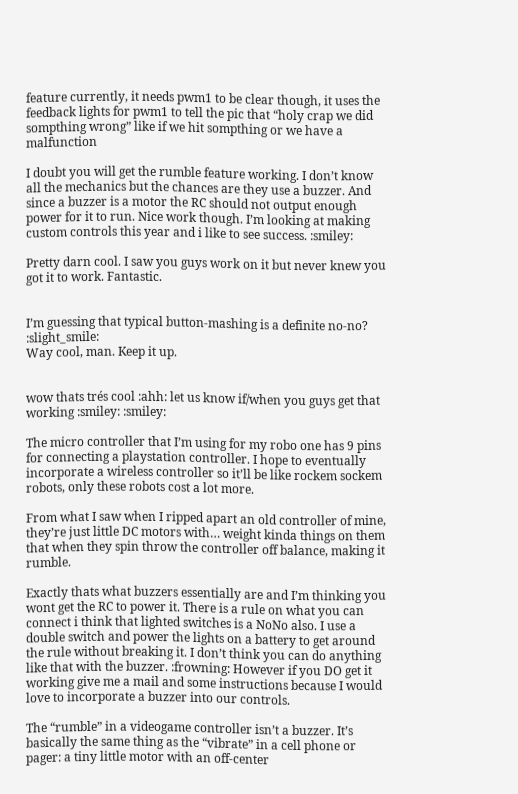feature currently, it needs pwm1 to be clear though, it uses the feedback lights for pwm1 to tell the pic that “holy crap we did sompthing wrong” like if we hit sompthing or we have a malfunction

I doubt you will get the rumble feature working. I don’t know all the mechanics but the chances are they use a buzzer. And since a buzzer is a motor the RC should not output enough power for it to run. Nice work though. I’m looking at making custom controls this year and i like to see success. :smiley:

Pretty darn cool. I saw you guys work on it but never knew you got it to work. Fantastic.


I’m guessing that typical button-mashing is a definite no-no? :slight_smile:
Way cool, man. Keep it up.


wow thats trés cool :ahh: let us know if/when you guys get that working :smiley: :smiley:

The micro controller that I’m using for my robo one has 9 pins for connecting a playstation controller. I hope to eventually incorporate a wireless controller so it’ll be like rockem sockem robots, only these robots cost a lot more.

From what I saw when I ripped apart an old controller of mine, they’re just little DC motors with… weight kinda things on them that when they spin throw the controller off balance, making it rumble.

Exactly thats what buzzers essentially are and I’m thinking you wont get the RC to power it. There is a rule on what you can connect i think that lighted switches is a NoNo also. I use a double switch and power the lights on a battery to get around the rule without breaking it. I don’t think you can do anything like that with the buzzer. :frowning: However if you DO get it working give me a mail and some instructions because I would love to incorporate a buzzer into our controls.

The “rumble” in a videogame controller isn’t a buzzer. It’s basically the same thing as the “vibrate” in a cell phone or pager: a tiny little motor with an off-center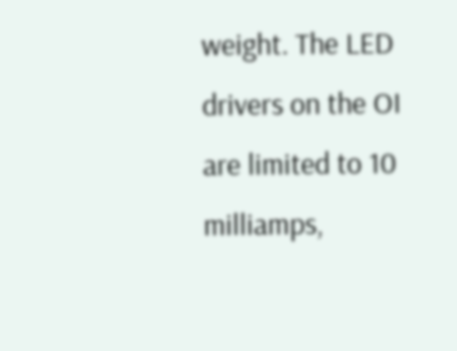weight. The LED drivers on the OI are limited to 10 milliamps,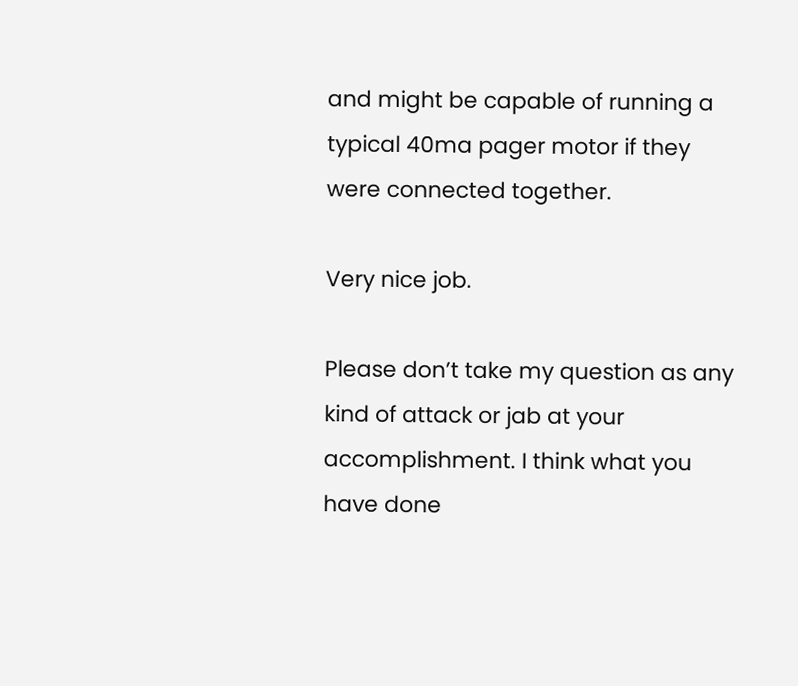and might be capable of running a typical 40ma pager motor if they were connected together.

Very nice job.

Please don’t take my question as any kind of attack or jab at your accomplishment. I think what you have done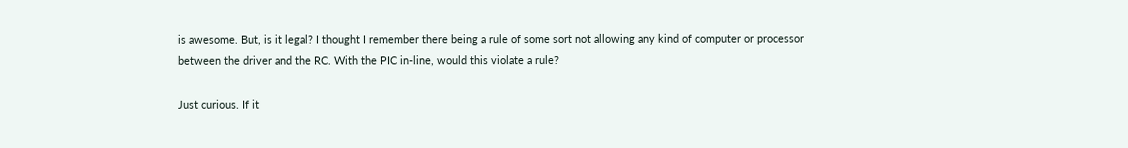is awesome. But, is it legal? I thought I remember there being a rule of some sort not allowing any kind of computer or processor between the driver and the RC. With the PIC in-line, would this violate a rule?

Just curious. If it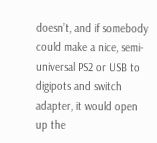doesn’t, and if somebody could make a nice, semi-universal PS2 or USB to digipots and switch adapter, it would open up the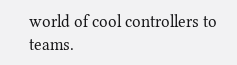world of cool controllers to teams.